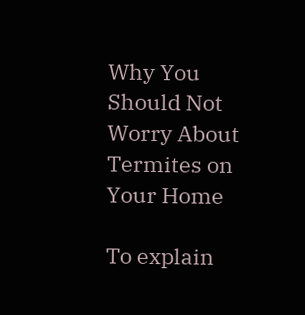Why You Should Not Worry About Termites on Your Home

To explain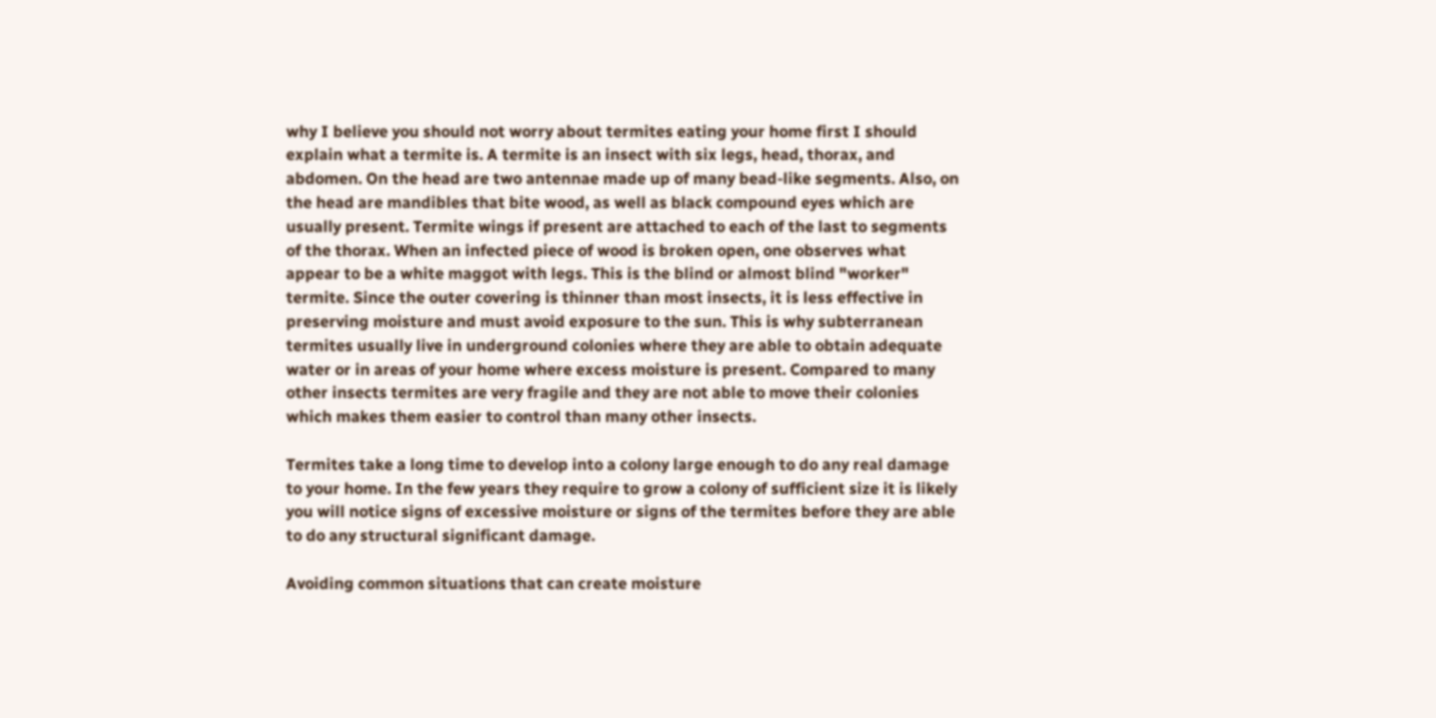why I believe you should not worry about termites eating your home first I should explain what a termite is. A termite is an insect with six legs, head, thorax, and abdomen. On the head are two antennae made up of many bead-like segments. Also, on the head are mandibles that bite wood, as well as black compound eyes which are usually present. Termite wings if present are attached to each of the last to segments of the thorax. When an infected piece of wood is broken open, one observes what appear to be a white maggot with legs. This is the blind or almost blind "worker" termite. Since the outer covering is thinner than most insects, it is less effective in preserving moisture and must avoid exposure to the sun. This is why subterranean termites usually live in underground colonies where they are able to obtain adequate water or in areas of your home where excess moisture is present. Compared to many other insects termites are very fragile and they are not able to move their colonies which makes them easier to control than many other insects.

Termites take a long time to develop into a colony large enough to do any real damage to your home. In the few years they require to grow a colony of sufficient size it is likely you will notice signs of excessive moisture or signs of the termites before they are able to do any structural significant damage.

Avoiding common situations that can create moisture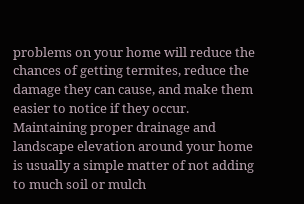problems on your home will reduce the chances of getting termites, reduce the damage they can cause, and make them easier to notice if they occur. Maintaining proper drainage and landscape elevation around your home is usually a simple matter of not adding to much soil or mulch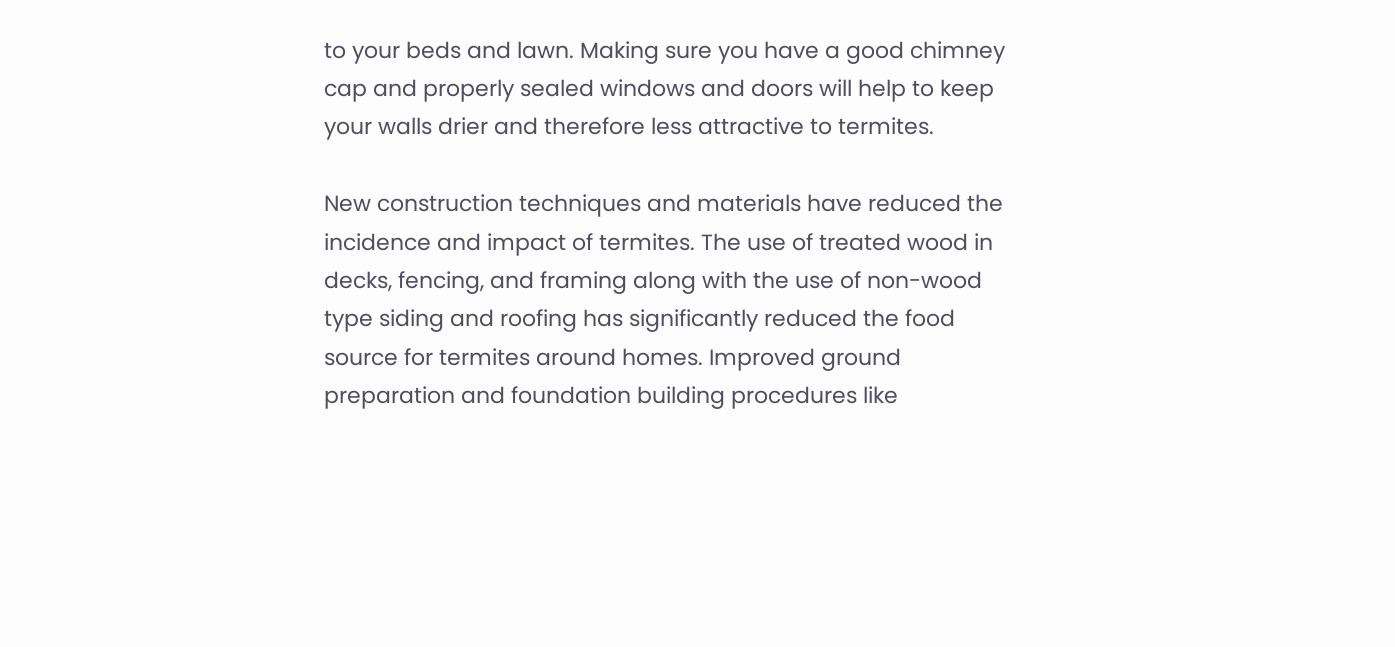to your beds and lawn. Making sure you have a good chimney cap and properly sealed windows and doors will help to keep your walls drier and therefore less attractive to termites.

New construction techniques and materials have reduced the incidence and impact of termites. The use of treated wood in decks, fencing, and framing along with the use of non-wood type siding and roofing has significantly reduced the food source for termites around homes. Improved ground preparation and foundation building procedures like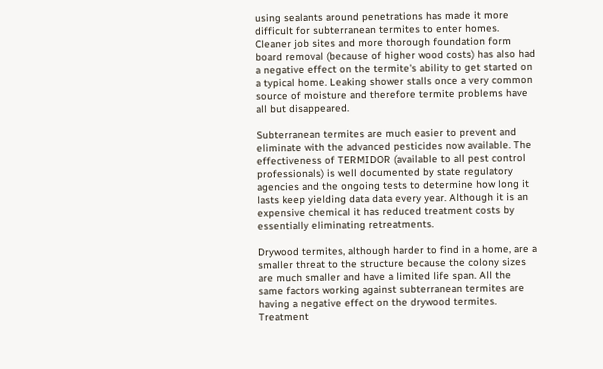using sealants around penetrations has made it more difficult for subterranean termites to enter homes. Cleaner job sites and more thorough foundation form board removal (because of higher wood costs) has also had a negative effect on the termite's ability to get started on a typical home. Leaking shower stalls once a very common source of moisture and therefore termite problems have all but disappeared.

Subterranean termites are much easier to prevent and eliminate with the advanced pesticides now available. The effectiveness of TERMIDOR (available to all pest control professionals) is well documented by state regulatory agencies and the ongoing tests to determine how long it lasts keep yielding data data every year. Although it is an expensive chemical it has reduced treatment costs by essentially eliminating retreatments.

Drywood termites, although harder to find in a home, are a smaller threat to the structure because the colony sizes are much smaller and have a limited life span. All the same factors working against subterranean termites are having a negative effect on the drywood termites. Treatment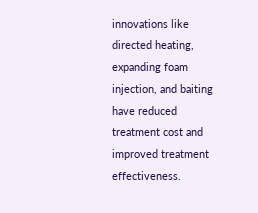innovations like directed heating, expanding foam injection, and baiting have reduced treatment cost and improved treatment effectiveness.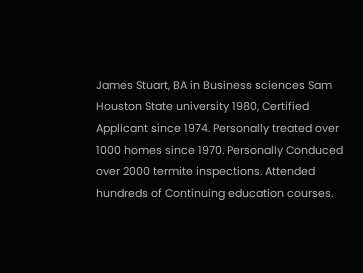James Stuart, BA in Business sciences Sam Houston State university 1980, Certified Applicant since 1974. Personally treated over 1000 homes since 1970. Personally Conduced over 2000 termite inspections. Attended hundreds of Continuing education courses.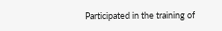Participated in the training of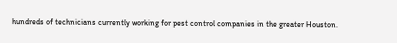hundreds of technicians currently working for pest control companies in the greater Houston.